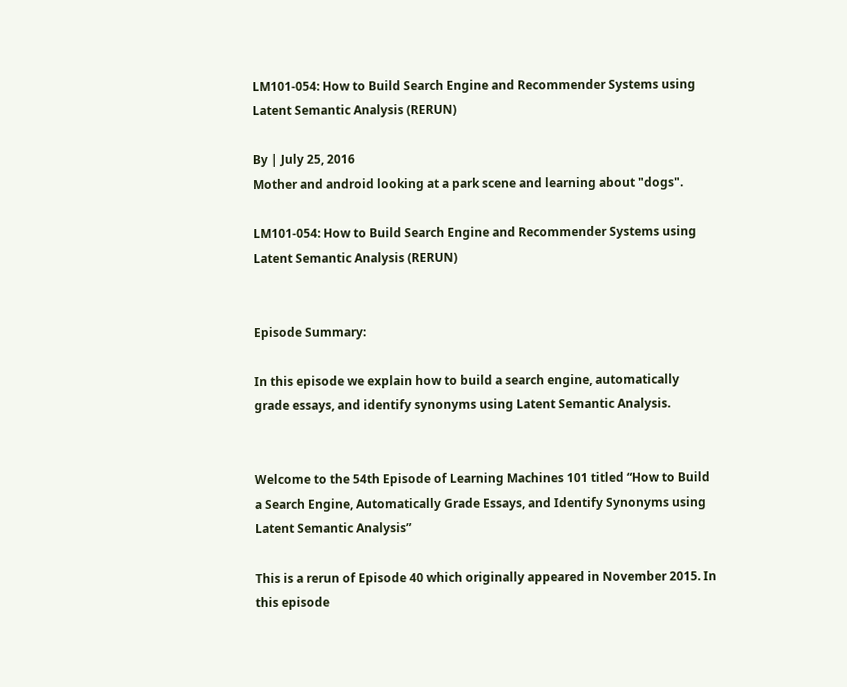LM101-054: How to Build Search Engine and Recommender Systems using Latent Semantic Analysis (RERUN)

By | July 25, 2016
Mother and android looking at a park scene and learning about "dogs".

LM101-054: How to Build Search Engine and Recommender Systems using Latent Semantic Analysis (RERUN)


Episode Summary:

In this episode we explain how to build a search engine, automatically grade essays, and identify synonyms using Latent Semantic Analysis.


Welcome to the 54th Episode of Learning Machines 101 titled “How to Build a Search Engine, Automatically Grade Essays, and Identify Synonyms using Latent Semantic Analysis”

This is a rerun of Episode 40 which originally appeared in November 2015. In this episode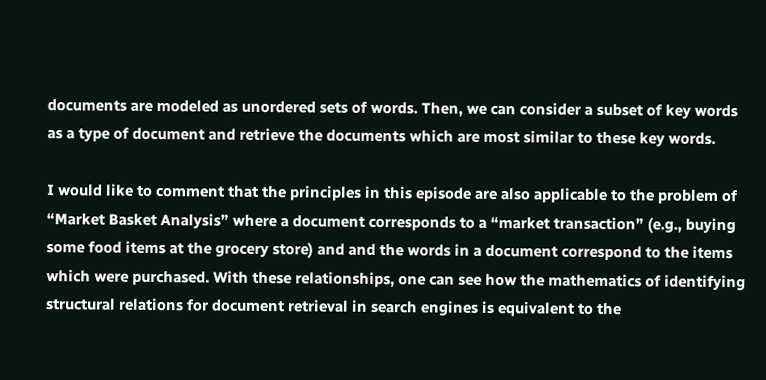documents are modeled as unordered sets of words. Then, we can consider a subset of key words as a type of document and retrieve the documents which are most similar to these key words.

I would like to comment that the principles in this episode are also applicable to the problem of “Market Basket Analysis” where a document corresponds to a “market transaction” (e.g., buying some food items at the grocery store) and and the words in a document correspond to the items which were purchased. With these relationships, one can see how the mathematics of identifying structural relations for document retrieval in search engines is equivalent to the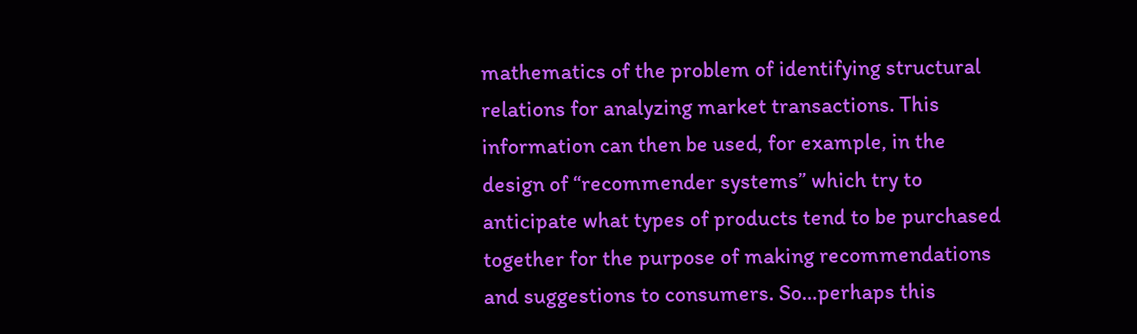mathematics of the problem of identifying structural relations for analyzing market transactions. This information can then be used, for example, in the design of “recommender systems” which try to anticipate what types of products tend to be purchased together for the purpose of making recommendations and suggestions to consumers. So…perhaps this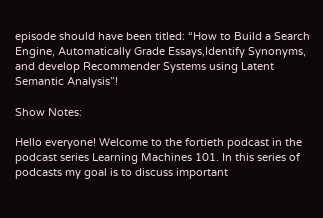episode should have been titled: “How to Build a Search Engine, Automatically Grade Essays,Identify Synonyms, and develop Recommender Systems using Latent Semantic Analysis”!

Show Notes:

Hello everyone! Welcome to the fortieth podcast in the podcast series Learning Machines 101. In this series of podcasts my goal is to discuss important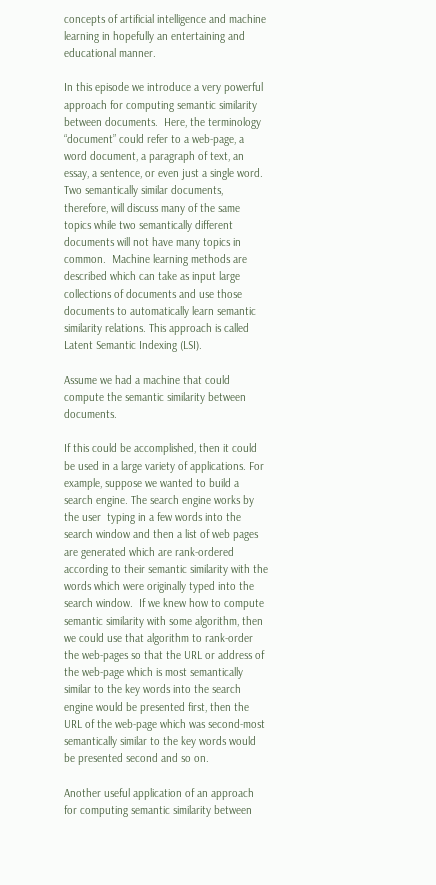concepts of artificial intelligence and machine learning in hopefully an entertaining and educational manner.

In this episode we introduce a very powerful approach for computing semantic similarity between documents.  Here, the terminology “document” could refer to a web-page, a word document, a paragraph of text, an essay, a sentence, or even just a single word.  Two semantically similar documents, therefore, will discuss many of the same topics while two semantically different documents will not have many topics in common.  Machine learning methods are described which can take as input large collections of documents and use those documents to automatically learn semantic similarity relations. This approach is called Latent Semantic Indexing (LSI).

Assume we had a machine that could compute the semantic similarity between documents.

If this could be accomplished, then it could be used in a large variety of applications. For example, suppose we wanted to build a search engine. The search engine works by the user  typing in a few words into the search window and then a list of web pages are generated which are rank-ordered according to their semantic similarity with the words which were originally typed into the search window.  If we knew how to compute semantic similarity with some algorithm, then we could use that algorithm to rank-order the web-pages so that the URL or address of the web-page which is most semantically similar to the key words into the search engine would be presented first, then the URL of the web-page which was second-most semantically similar to the key words would be presented second and so on.

Another useful application of an approach for computing semantic similarity between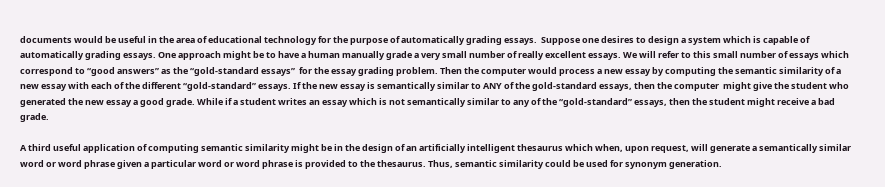documents would be useful in the area of educational technology for the purpose of automatically grading essays.  Suppose one desires to design a system which is capable of automatically grading essays. One approach might be to have a human manually grade a very small number of really excellent essays. We will refer to this small number of essays which correspond to “good answers” as the “gold-standard essays”  for the essay grading problem. Then the computer would process a new essay by computing the semantic similarity of a new essay with each of the different “gold-standard” essays. If the new essay is semantically similar to ANY of the gold-standard essays, then the computer  might give the student who generated the new essay a good grade. While if a student writes an essay which is not semantically similar to any of the “gold-standard” essays, then the student might receive a bad grade.

A third useful application of computing semantic similarity might be in the design of an artificially intelligent thesaurus which when, upon request, will generate a semantically similar word or word phrase given a particular word or word phrase is provided to the thesaurus. Thus, semantic similarity could be used for synonym generation.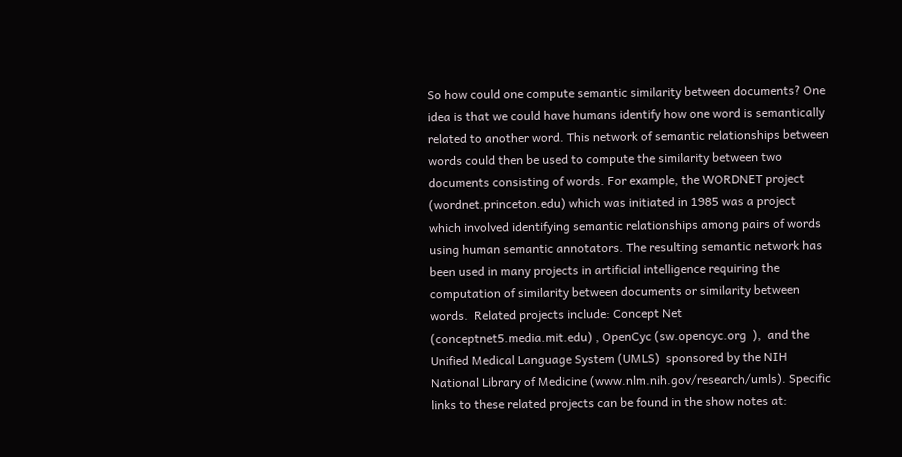So how could one compute semantic similarity between documents? One idea is that we could have humans identify how one word is semantically related to another word. This network of semantic relationships between words could then be used to compute the similarity between two documents consisting of words. For example, the WORDNET project (wordnet.princeton.edu) which was initiated in 1985 was a project which involved identifying semantic relationships among pairs of words using human semantic annotators. The resulting semantic network has been used in many projects in artificial intelligence requiring the computation of similarity between documents or similarity between words.  Related projects include: Concept Net (conceptnet5.media.mit.edu) , OpenCyc (sw.opencyc.org  ),  and the Unified Medical Language System (UMLS)  sponsored by the NIH National Library of Medicine (www.nlm.nih.gov/research/umls). Specific links to these related projects can be found in the show notes at: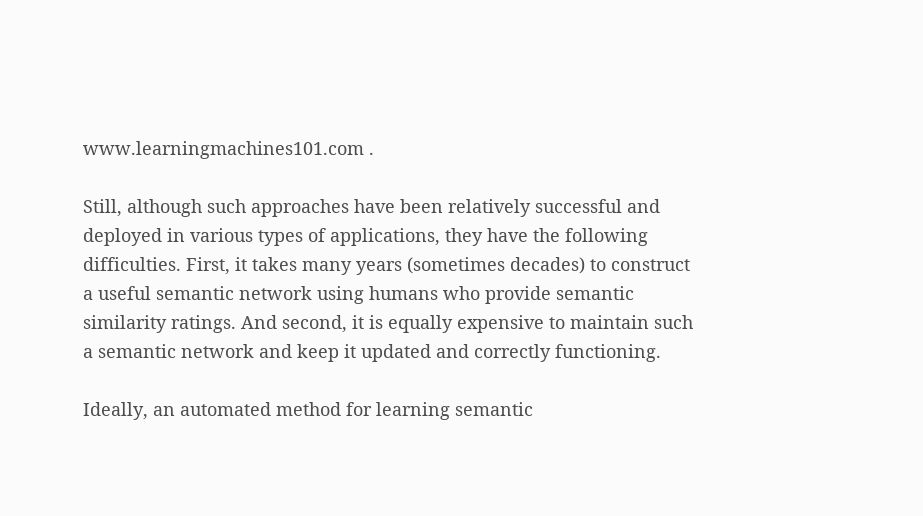www.learningmachines101.com .

Still, although such approaches have been relatively successful and deployed in various types of applications, they have the following difficulties. First, it takes many years (sometimes decades) to construct a useful semantic network using humans who provide semantic similarity ratings. And second, it is equally expensive to maintain such a semantic network and keep it updated and correctly functioning.

Ideally, an automated method for learning semantic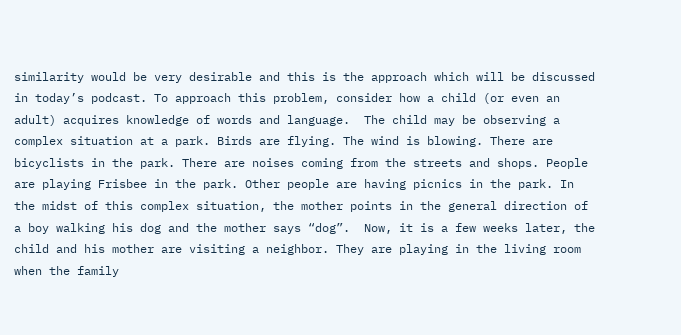similarity would be very desirable and this is the approach which will be discussed in today’s podcast. To approach this problem, consider how a child (or even an adult) acquires knowledge of words and language.  The child may be observing a complex situation at a park. Birds are flying. The wind is blowing. There are bicyclists in the park. There are noises coming from the streets and shops. People are playing Frisbee in the park. Other people are having picnics in the park. In the midst of this complex situation, the mother points in the general direction of a boy walking his dog and the mother says “dog”.  Now, it is a few weeks later, the child and his mother are visiting a neighbor. They are playing in the living room when the family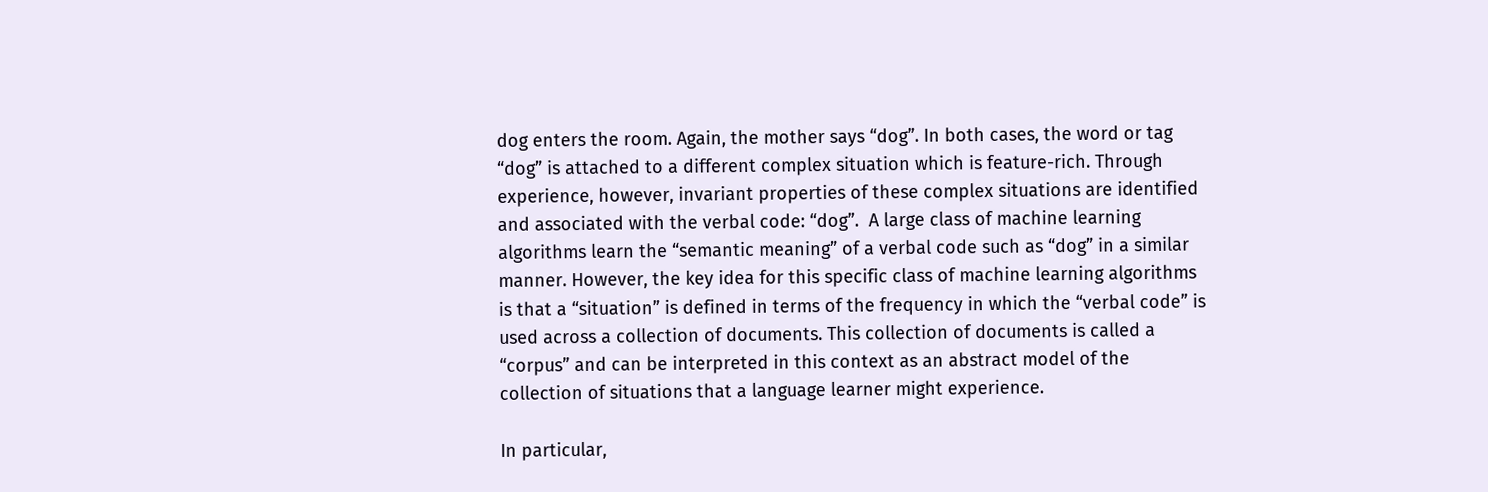dog enters the room. Again, the mother says “dog”. In both cases, the word or tag “dog” is attached to a different complex situation which is feature-rich. Through experience, however, invariant properties of these complex situations are identified and associated with the verbal code: “dog”.  A large class of machine learning algorithms learn the “semantic meaning” of a verbal code such as “dog” in a similar manner. However, the key idea for this specific class of machine learning algorithms is that a “situation” is defined in terms of the frequency in which the “verbal code” is used across a collection of documents. This collection of documents is called a “corpus” and can be interpreted in this context as an abstract model of the collection of situations that a language learner might experience.

In particular,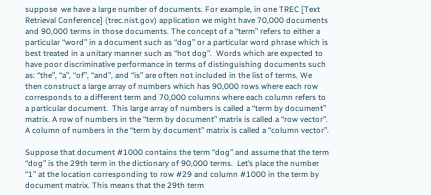suppose  we have a large number of documents. For example, in one TREC [Text Retrieval Conference] (trec.nist.gov) application we might have 70,000 documents and 90,000 terms in those documents. The concept of a “term” refers to either a particular “word” in a document such as “dog” or a particular word phrase which is best treated in a unitary manner such as “hot dog”.  Words which are expected to have poor discriminative performance in terms of distinguishing documents such as: “the”, “a”, “of”, “and”, and “is” are often not included in the list of terms. We then construct a large array of numbers which has 90,000 rows where each row corresponds to a different term and 70,000 columns where each column refers to a particular document.  This large array of numbers is called a “term by document” matrix. A row of numbers in the “term by document” matrix is called a “row vector”. A column of numbers in the “term by document” matrix is called a “column vector”.

Suppose that document #1000 contains the term “dog” and assume that the term “dog” is the 29th term in the dictionary of 90,000 terms.  Let’s place the number “1” at the location corresponding to row #29 and column #1000 in the term by document matrix. This means that the 29th term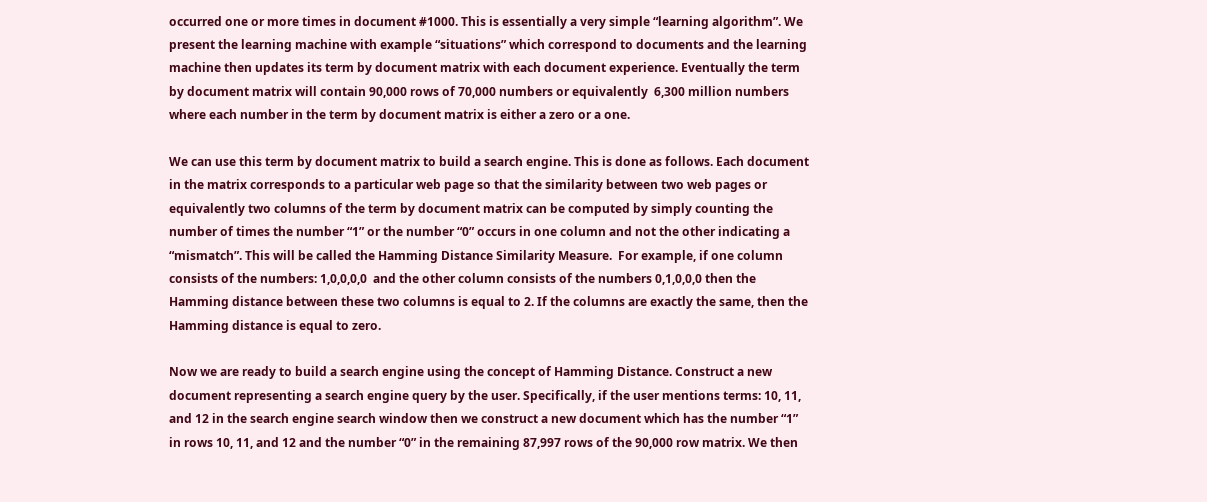occurred one or more times in document #1000. This is essentially a very simple “learning algorithm”. We present the learning machine with example “situations” which correspond to documents and the learning machine then updates its term by document matrix with each document experience. Eventually the term by document matrix will contain 90,000 rows of 70,000 numbers or equivalently  6,300 million numbers where each number in the term by document matrix is either a zero or a one.

We can use this term by document matrix to build a search engine. This is done as follows. Each document in the matrix corresponds to a particular web page so that the similarity between two web pages or equivalently two columns of the term by document matrix can be computed by simply counting the number of times the number “1” or the number “0” occurs in one column and not the other indicating a “mismatch”. This will be called the Hamming Distance Similarity Measure.  For example, if one column consists of the numbers: 1,0,0,0,0  and the other column consists of the numbers 0,1,0,0,0 then the Hamming distance between these two columns is equal to 2. If the columns are exactly the same, then the Hamming distance is equal to zero.

Now we are ready to build a search engine using the concept of Hamming Distance. Construct a new document representing a search engine query by the user. Specifically, if the user mentions terms: 10, 11, and 12 in the search engine search window then we construct a new document which has the number “1” in rows 10, 11, and 12 and the number “0” in the remaining 87,997 rows of the 90,000 row matrix. We then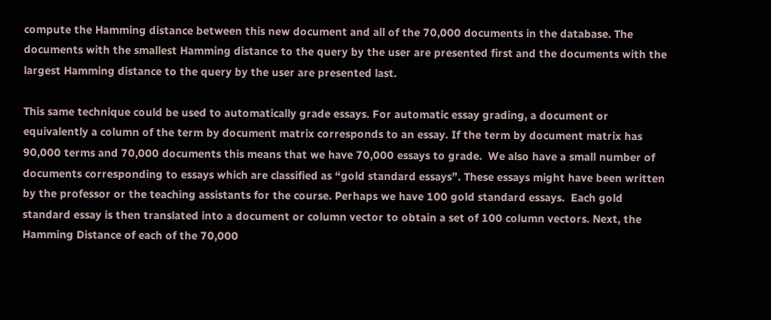compute the Hamming distance between this new document and all of the 70,000 documents in the database. The documents with the smallest Hamming distance to the query by the user are presented first and the documents with the largest Hamming distance to the query by the user are presented last.

This same technique could be used to automatically grade essays. For automatic essay grading, a document or equivalently a column of the term by document matrix corresponds to an essay. If the term by document matrix has 90,000 terms and 70,000 documents this means that we have 70,000 essays to grade.  We also have a small number of documents corresponding to essays which are classified as “gold standard essays”. These essays might have been written by the professor or the teaching assistants for the course. Perhaps we have 100 gold standard essays.  Each gold standard essay is then translated into a document or column vector to obtain a set of 100 column vectors. Next, the Hamming Distance of each of the 70,000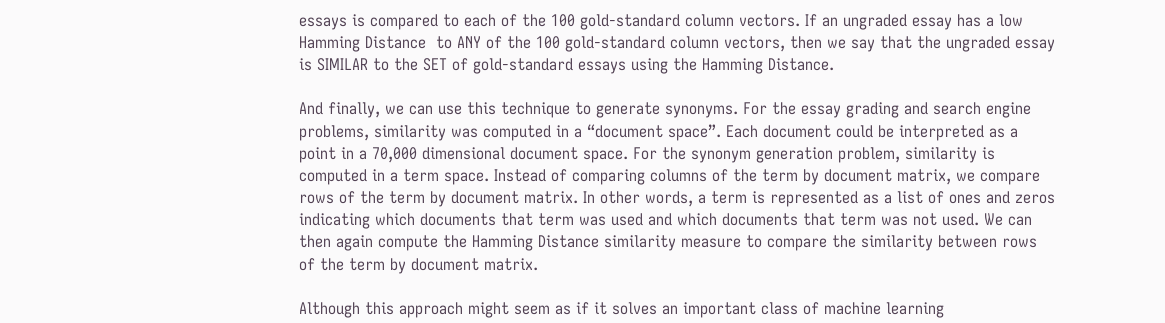essays is compared to each of the 100 gold-standard column vectors. If an ungraded essay has a low Hamming Distance  to ANY of the 100 gold-standard column vectors, then we say that the ungraded essay is SIMILAR to the SET of gold-standard essays using the Hamming Distance.

And finally, we can use this technique to generate synonyms. For the essay grading and search engine problems, similarity was computed in a “document space”. Each document could be interpreted as a point in a 70,000 dimensional document space. For the synonym generation problem, similarity is computed in a term space. Instead of comparing columns of the term by document matrix, we compare rows of the term by document matrix. In other words, a term is represented as a list of ones and zeros indicating which documents that term was used and which documents that term was not used. We can then again compute the Hamming Distance similarity measure to compare the similarity between rows of the term by document matrix.

Although this approach might seem as if it solves an important class of machine learning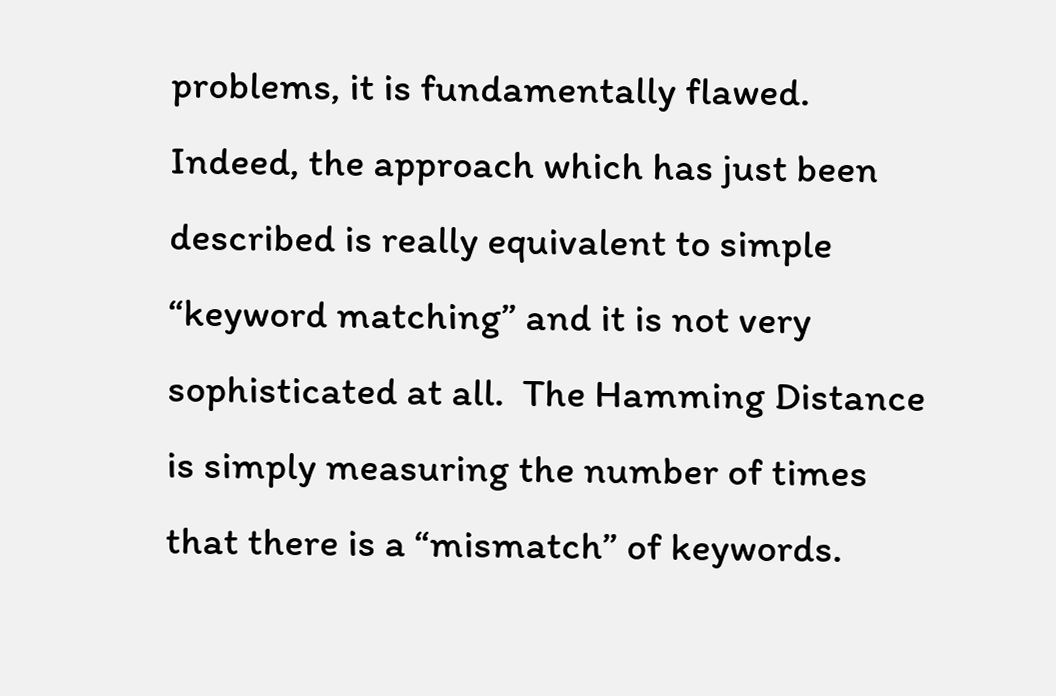problems, it is fundamentally flawed. Indeed, the approach which has just been described is really equivalent to simple “keyword matching” and it is not very sophisticated at all.  The Hamming Distance is simply measuring the number of times that there is a “mismatch” of keywords.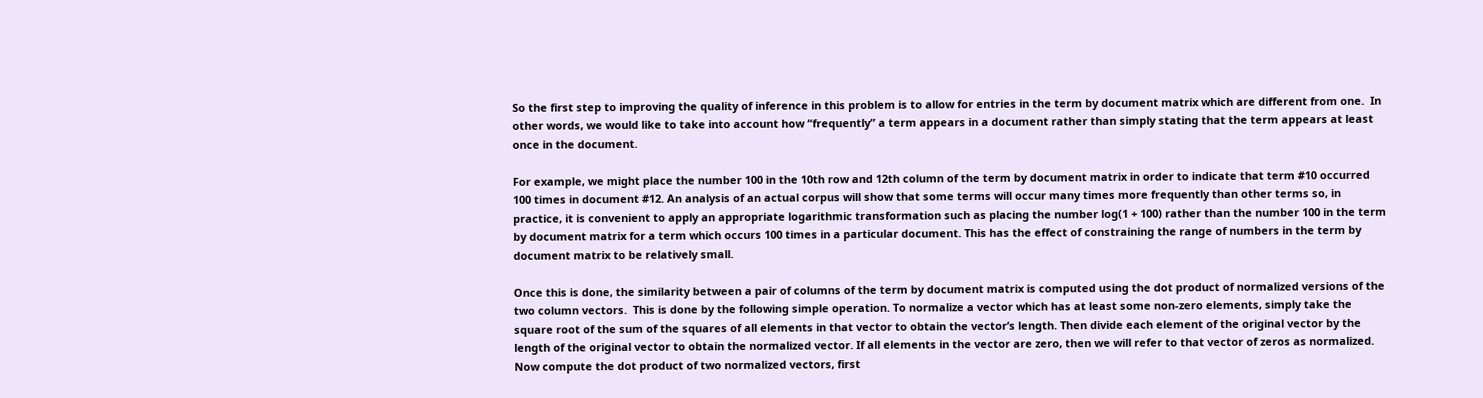So the first step to improving the quality of inference in this problem is to allow for entries in the term by document matrix which are different from one.  In other words, we would like to take into account how “frequently” a term appears in a document rather than simply stating that the term appears at least once in the document.

For example, we might place the number 100 in the 10th row and 12th column of the term by document matrix in order to indicate that term #10 occurred 100 times in document #12. An analysis of an actual corpus will show that some terms will occur many times more frequently than other terms so, in practice, it is convenient to apply an appropriate logarithmic transformation such as placing the number log(1 + 100) rather than the number 100 in the term by document matrix for a term which occurs 100 times in a particular document. This has the effect of constraining the range of numbers in the term by document matrix to be relatively small.

Once this is done, the similarity between a pair of columns of the term by document matrix is computed using the dot product of normalized versions of the two column vectors.  This is done by the following simple operation. To normalize a vector which has at least some non-zero elements, simply take the square root of the sum of the squares of all elements in that vector to obtain the vector’s length. Then divide each element of the original vector by the length of the original vector to obtain the normalized vector. If all elements in the vector are zero, then we will refer to that vector of zeros as normalized. Now compute the dot product of two normalized vectors, first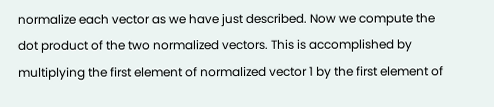normalize each vector as we have just described. Now we compute the dot product of the two normalized vectors. This is accomplished by multiplying the first element of normalized vector 1 by the first element of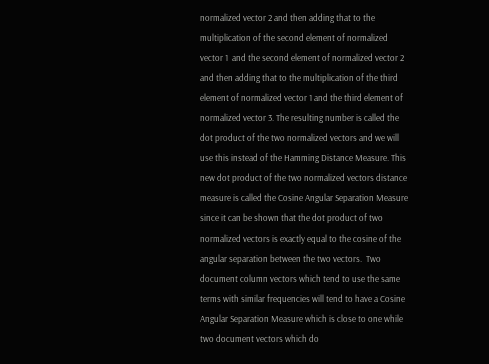normalized vector 2 and then adding that to the multiplication of the second element of normalized vector 1  and the second element of normalized vector 2 and then adding that to the multiplication of the third element of normalized vector 1 and the third element of normalized vector 3. The resulting number is called the dot product of the two normalized vectors and we will use this instead of the Hamming Distance Measure. This new dot product of the two normalized vectors distance measure is called the Cosine Angular Separation Measure since it can be shown that the dot product of two normalized vectors is exactly equal to the cosine of the angular separation between the two vectors.  Two document column vectors which tend to use the same terms with similar frequencies will tend to have a Cosine Angular Separation Measure which is close to one while two document vectors which do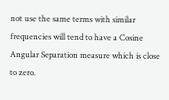not use the same terms with similar frequencies will tend to have a Cosine Angular Separation measure which is close to zero.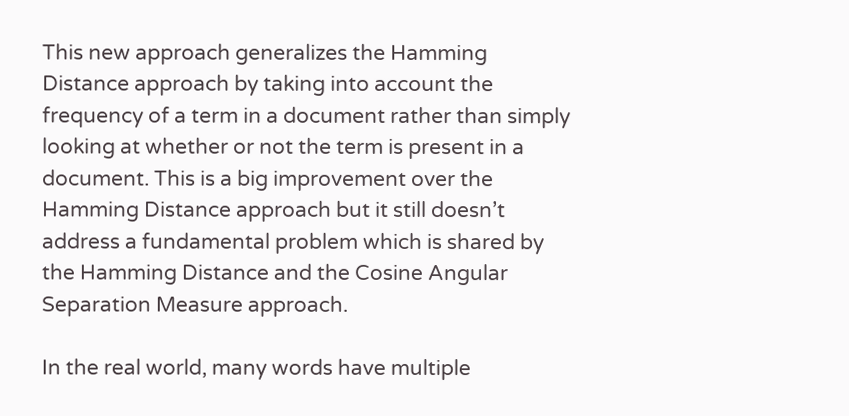This new approach generalizes the Hamming Distance approach by taking into account the frequency of a term in a document rather than simply looking at whether or not the term is present in a document. This is a big improvement over the Hamming Distance approach but it still doesn’t address a fundamental problem which is shared by the Hamming Distance and the Cosine Angular Separation Measure approach.

In the real world, many words have multiple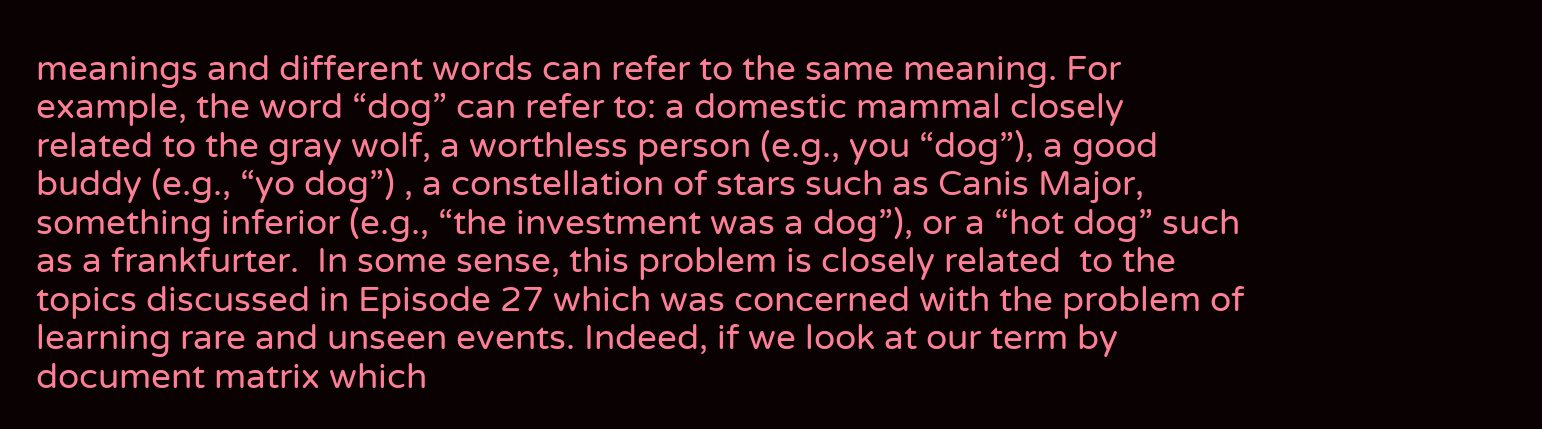meanings and different words can refer to the same meaning. For example, the word “dog” can refer to: a domestic mammal closely related to the gray wolf, a worthless person (e.g., you “dog”), a good buddy (e.g., “yo dog”) , a constellation of stars such as Canis Major, something inferior (e.g., “the investment was a dog”), or a “hot dog” such as a frankfurter.  In some sense, this problem is closely related  to the topics discussed in Episode 27 which was concerned with the problem of learning rare and unseen events. Indeed, if we look at our term by document matrix which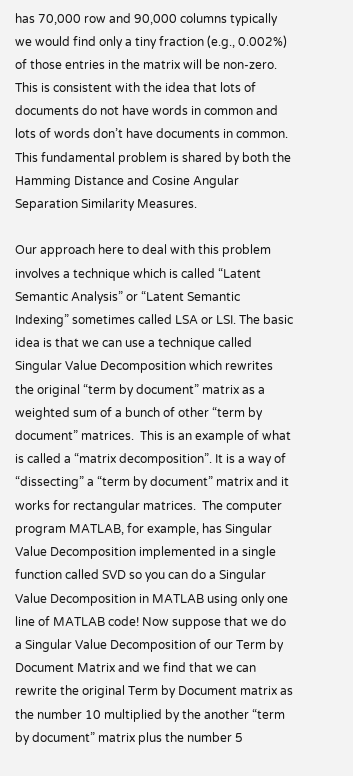has 70,000 row and 90,000 columns typically we would find only a tiny fraction (e.g., 0.002%) of those entries in the matrix will be non-zero.  This is consistent with the idea that lots of documents do not have words in common and lots of words don’t have documents in common. This fundamental problem is shared by both the Hamming Distance and Cosine Angular Separation Similarity Measures.

Our approach here to deal with this problem involves a technique which is called “Latent Semantic Analysis” or “Latent Semantic Indexing” sometimes called LSA or LSI. The basic idea is that we can use a technique called Singular Value Decomposition which rewrites the original “term by document” matrix as a weighted sum of a bunch of other “term by document” matrices.  This is an example of what is called a “matrix decomposition”. It is a way of “dissecting” a “term by document” matrix and it works for rectangular matrices.  The computer program MATLAB, for example, has Singular Value Decomposition implemented in a single function called SVD so you can do a Singular Value Decomposition in MATLAB using only one line of MATLAB code! Now suppose that we do a Singular Value Decomposition of our Term by Document Matrix and we find that we can rewrite the original Term by Document matrix as the number 10 multiplied by the another “term by document” matrix plus the number 5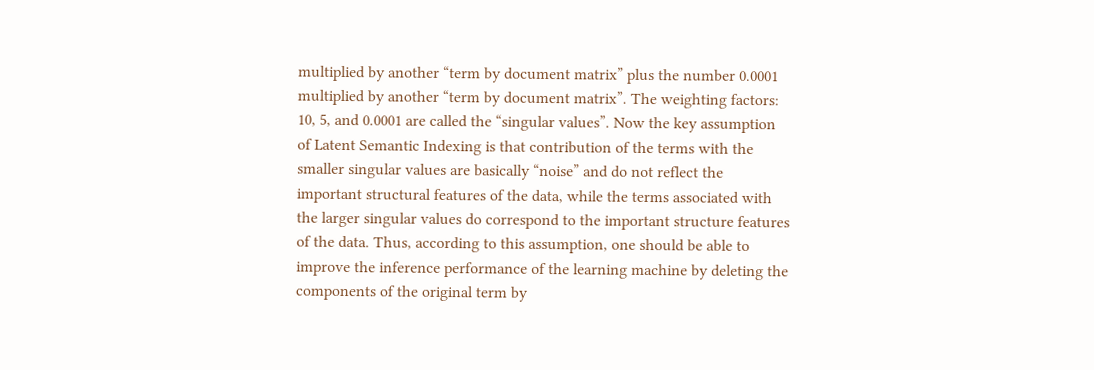multiplied by another “term by document matrix” plus the number 0.0001 multiplied by another “term by document matrix”. The weighting factors: 10, 5, and 0.0001 are called the “singular values”. Now the key assumption of Latent Semantic Indexing is that contribution of the terms with the smaller singular values are basically “noise” and do not reflect the important structural features of the data, while the terms associated with the larger singular values do correspond to the important structure features of the data. Thus, according to this assumption, one should be able to improve the inference performance of the learning machine by deleting the components of the original term by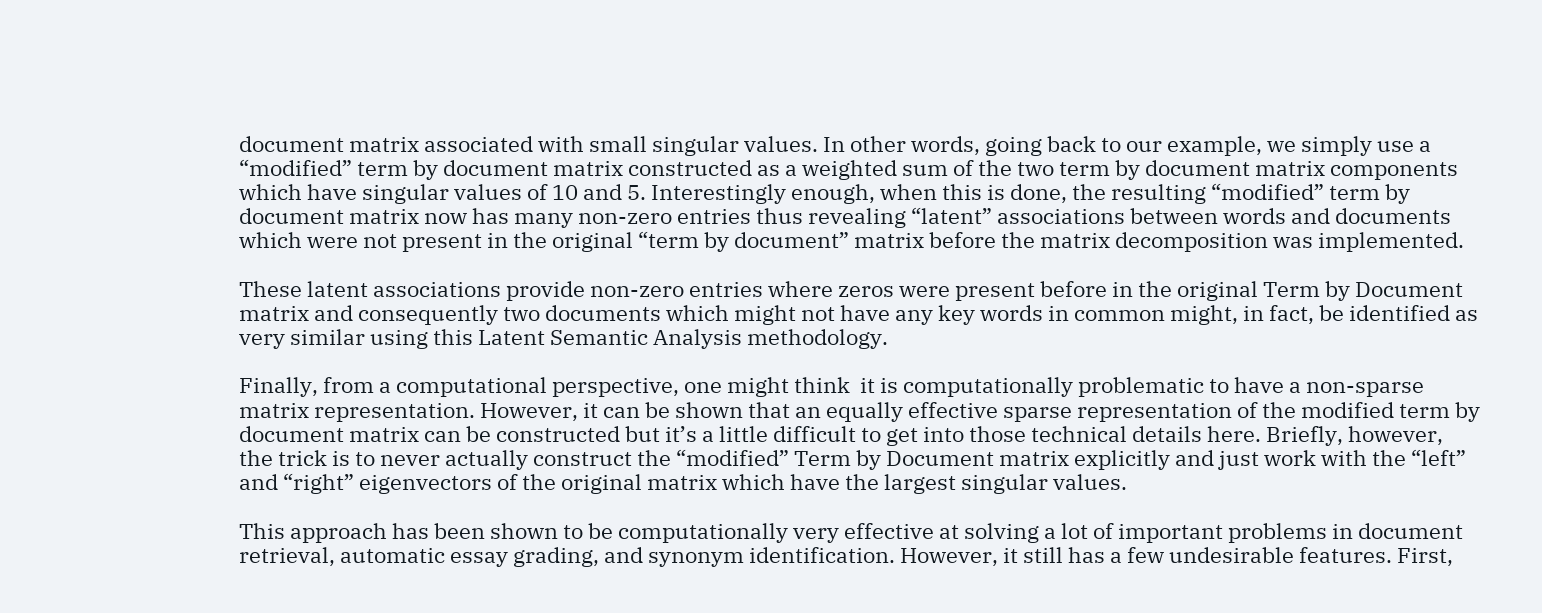document matrix associated with small singular values. In other words, going back to our example, we simply use a “modified” term by document matrix constructed as a weighted sum of the two term by document matrix components which have singular values of 10 and 5. Interestingly enough, when this is done, the resulting “modified” term by document matrix now has many non-zero entries thus revealing “latent” associations between words and documents which were not present in the original “term by document” matrix before the matrix decomposition was implemented.

These latent associations provide non-zero entries where zeros were present before in the original Term by Document matrix and consequently two documents which might not have any key words in common might, in fact, be identified as very similar using this Latent Semantic Analysis methodology.

Finally, from a computational perspective, one might think  it is computationally problematic to have a non-sparse matrix representation. However, it can be shown that an equally effective sparse representation of the modified term by document matrix can be constructed but it’s a little difficult to get into those technical details here. Briefly, however, the trick is to never actually construct the “modified” Term by Document matrix explicitly and just work with the “left” and “right” eigenvectors of the original matrix which have the largest singular values.

This approach has been shown to be computationally very effective at solving a lot of important problems in document retrieval, automatic essay grading, and synonym identification. However, it still has a few undesirable features. First,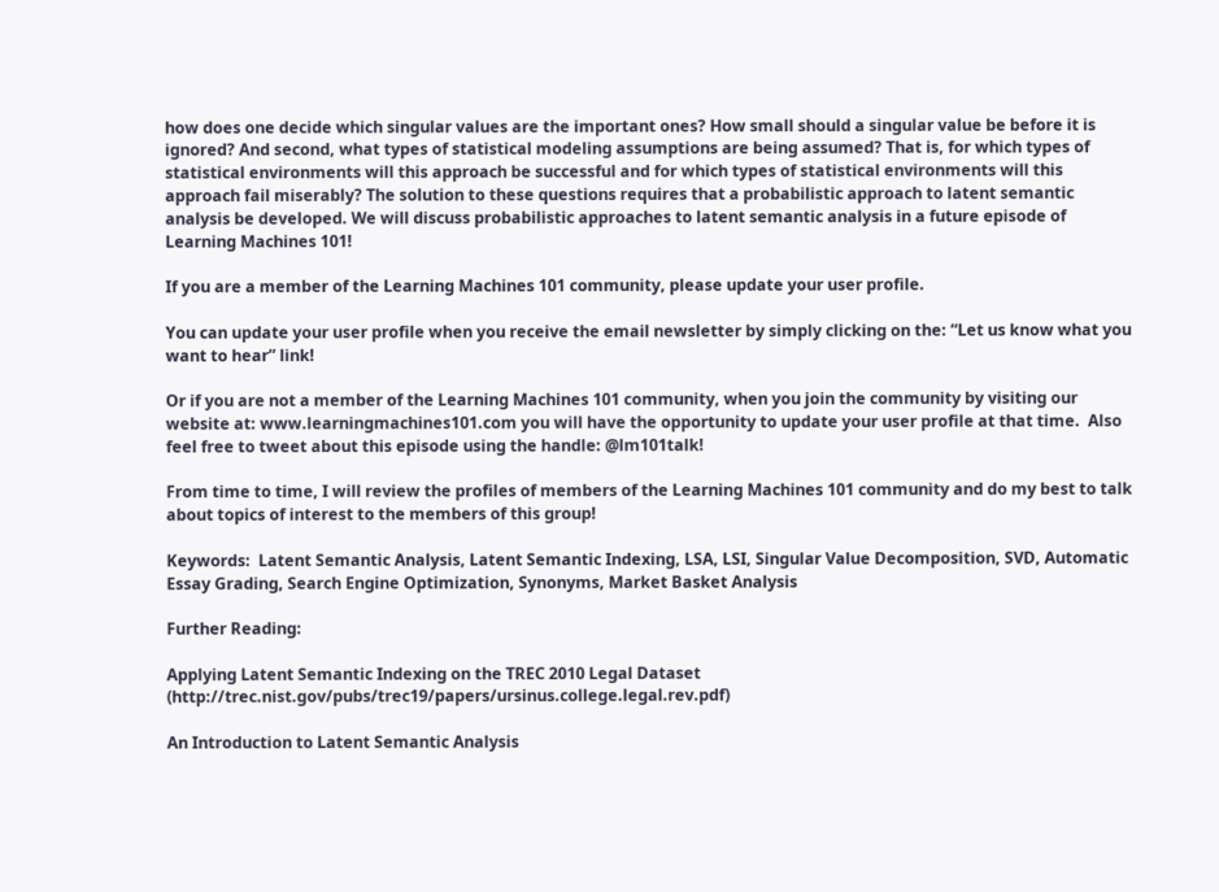how does one decide which singular values are the important ones? How small should a singular value be before it is ignored? And second, what types of statistical modeling assumptions are being assumed? That is, for which types of statistical environments will this approach be successful and for which types of statistical environments will this approach fail miserably? The solution to these questions requires that a probabilistic approach to latent semantic analysis be developed. We will discuss probabilistic approaches to latent semantic analysis in a future episode of Learning Machines 101!

If you are a member of the Learning Machines 101 community, please update your user profile.

You can update your user profile when you receive the email newsletter by simply clicking on the: “Let us know what you want to hear” link!

Or if you are not a member of the Learning Machines 101 community, when you join the community by visiting our website at: www.learningmachines101.com you will have the opportunity to update your user profile at that time.  Also feel free to tweet about this episode using the handle: @lm101talk!

From time to time, I will review the profiles of members of the Learning Machines 101 community and do my best to talk about topics of interest to the members of this group!

Keywords:  Latent Semantic Analysis, Latent Semantic Indexing, LSA, LSI, Singular Value Decomposition, SVD, Automatic Essay Grading, Search Engine Optimization, Synonyms, Market Basket Analysis

Further Reading:

Applying Latent Semantic Indexing on the TREC 2010 Legal Dataset (http://trec.nist.gov/pubs/trec19/papers/ursinus.college.legal.rev.pdf)

An Introduction to Latent Semantic Analysis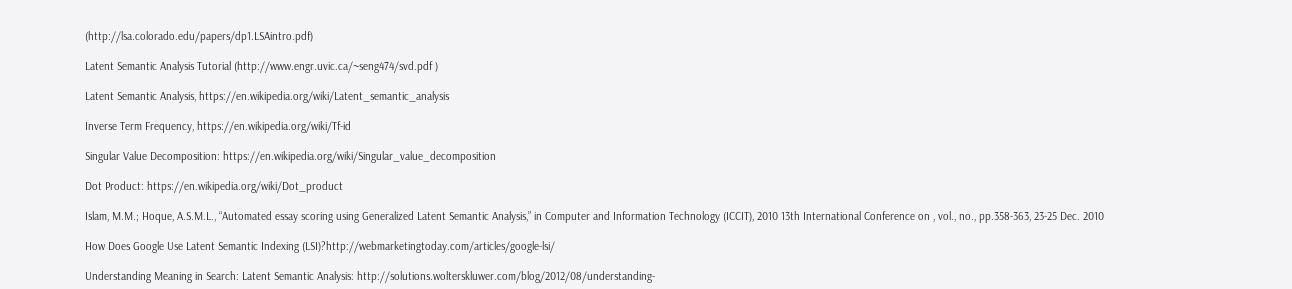(http://lsa.colorado.edu/papers/dp1.LSAintro.pdf)

Latent Semantic Analysis Tutorial (http://www.engr.uvic.ca/~seng474/svd.pdf )

Latent Semantic Analysis, https://en.wikipedia.org/wiki/Latent_semantic_analysis

Inverse Term Frequency, https://en.wikipedia.org/wiki/Tf-id

Singular Value Decomposition: https://en.wikipedia.org/wiki/Singular_value_decomposition

Dot Product: https://en.wikipedia.org/wiki/Dot_product

Islam, M.M.; Hoque, A.S.M.L., “Automated essay scoring using Generalized Latent Semantic Analysis,” in Computer and Information Technology (ICCIT), 2010 13th International Conference on , vol., no., pp.358-363, 23-25 Dec. 2010

How Does Google Use Latent Semantic Indexing (LSI)?http://webmarketingtoday.com/articles/google-lsi/

Understanding Meaning in Search: Latent Semantic Analysis: http://solutions.wolterskluwer.com/blog/2012/08/understanding-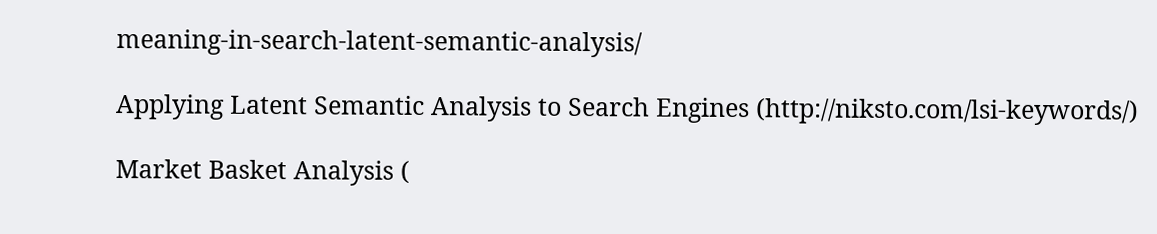meaning-in-search-latent-semantic-analysis/

Applying Latent Semantic Analysis to Search Engines (http://niksto.com/lsi-keywords/)

Market Basket Analysis (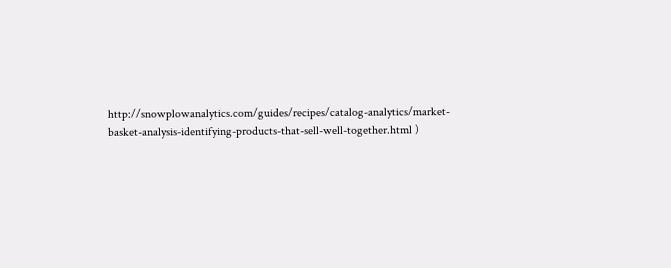http://snowplowanalytics.com/guides/recipes/catalog-analytics/market-basket-analysis-identifying-products-that-sell-well-together.html )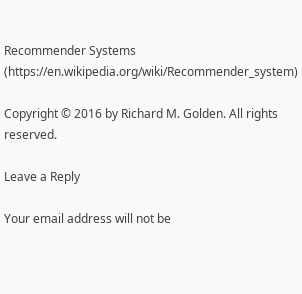Recommender Systems (https://en.wikipedia.org/wiki/Recommender_system)

Copyright © 2016 by Richard M. Golden. All rights reserved.

Leave a Reply

Your email address will not be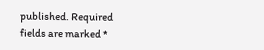published. Required fields are marked *